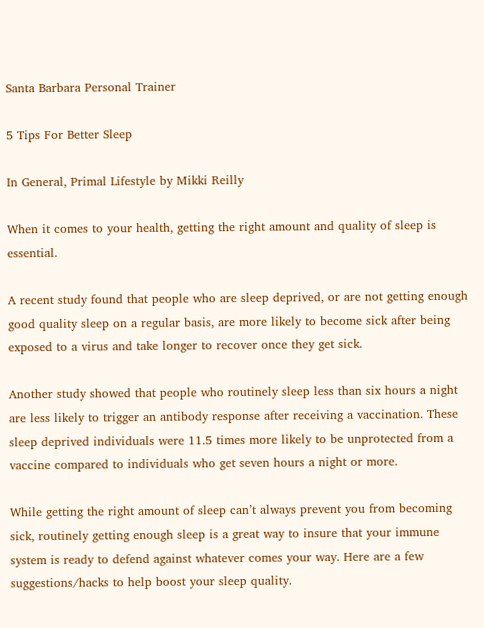Santa Barbara Personal Trainer

5 Tips For Better Sleep

In General, Primal Lifestyle by Mikki Reilly

When it comes to your health, getting the right amount and quality of sleep is essential.

A recent study found that people who are sleep deprived, or are not getting enough good quality sleep on a regular basis, are more likely to become sick after being exposed to a virus and take longer to recover once they get sick.

Another study showed that people who routinely sleep less than six hours a night are less likely to trigger an antibody response after receiving a vaccination. These sleep deprived individuals were 11.5 times more likely to be unprotected from a vaccine compared to individuals who get seven hours a night or more.

While getting the right amount of sleep can’t always prevent you from becoming sick, routinely getting enough sleep is a great way to insure that your immune system is ready to defend against whatever comes your way. Here are a few suggestions/hacks to help boost your sleep quality.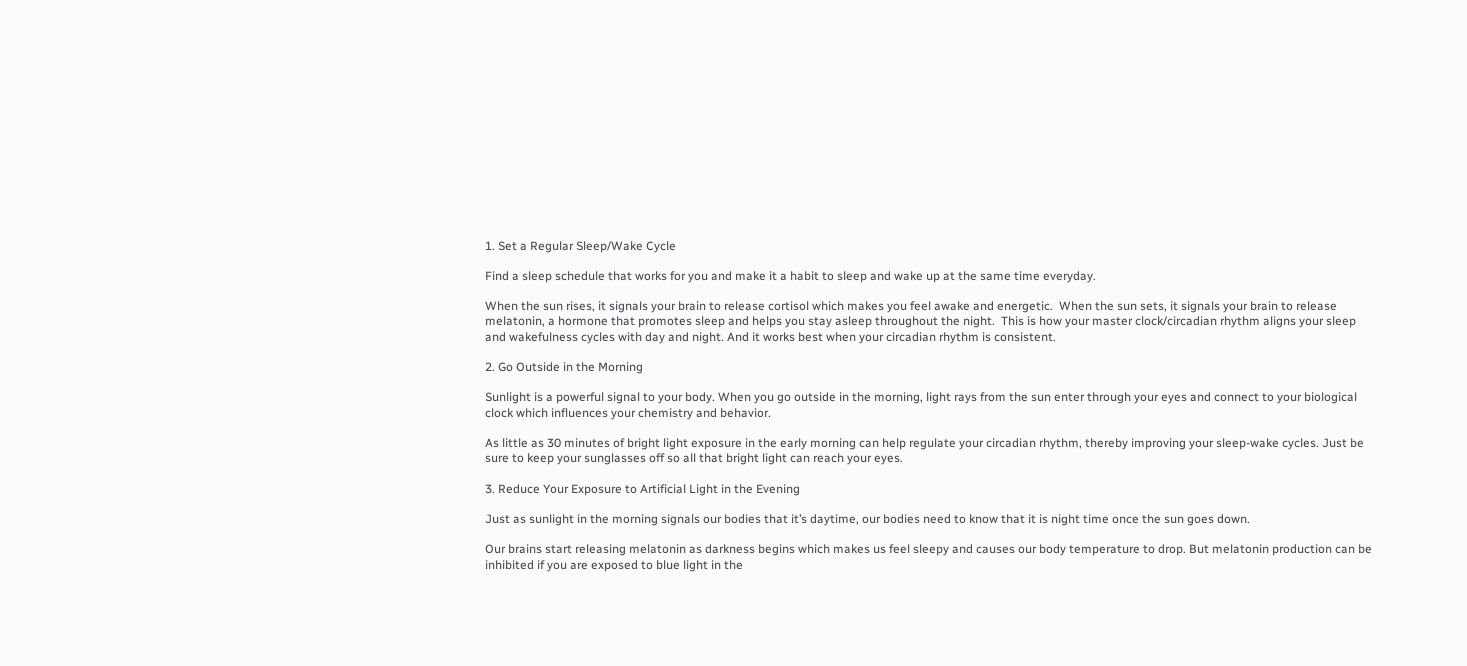1. Set a Regular Sleep/Wake Cycle

Find a sleep schedule that works for you and make it a habit to sleep and wake up at the same time everyday.

When the sun rises, it signals your brain to release cortisol which makes you feel awake and energetic.  When the sun sets, it signals your brain to release melatonin, a hormone that promotes sleep and helps you stay asleep throughout the night.  This is how your master clock/circadian rhythm aligns your sleep and wakefulness cycles with day and night. And it works best when your circadian rhythm is consistent.

2. Go Outside in the Morning

Sunlight is a powerful signal to your body. When you go outside in the morning, light rays from the sun enter through your eyes and connect to your biological clock which influences your chemistry and behavior.

As little as 30 minutes of bright light exposure in the early morning can help regulate your circadian rhythm, thereby improving your sleep-wake cycles. Just be sure to keep your sunglasses off so all that bright light can reach your eyes.

3. Reduce Your Exposure to Artificial Light in the Evening

Just as sunlight in the morning signals our bodies that it’s daytime, our bodies need to know that it is night time once the sun goes down.

Our brains start releasing melatonin as darkness begins which makes us feel sleepy and causes our body temperature to drop. But melatonin production can be inhibited if you are exposed to blue light in the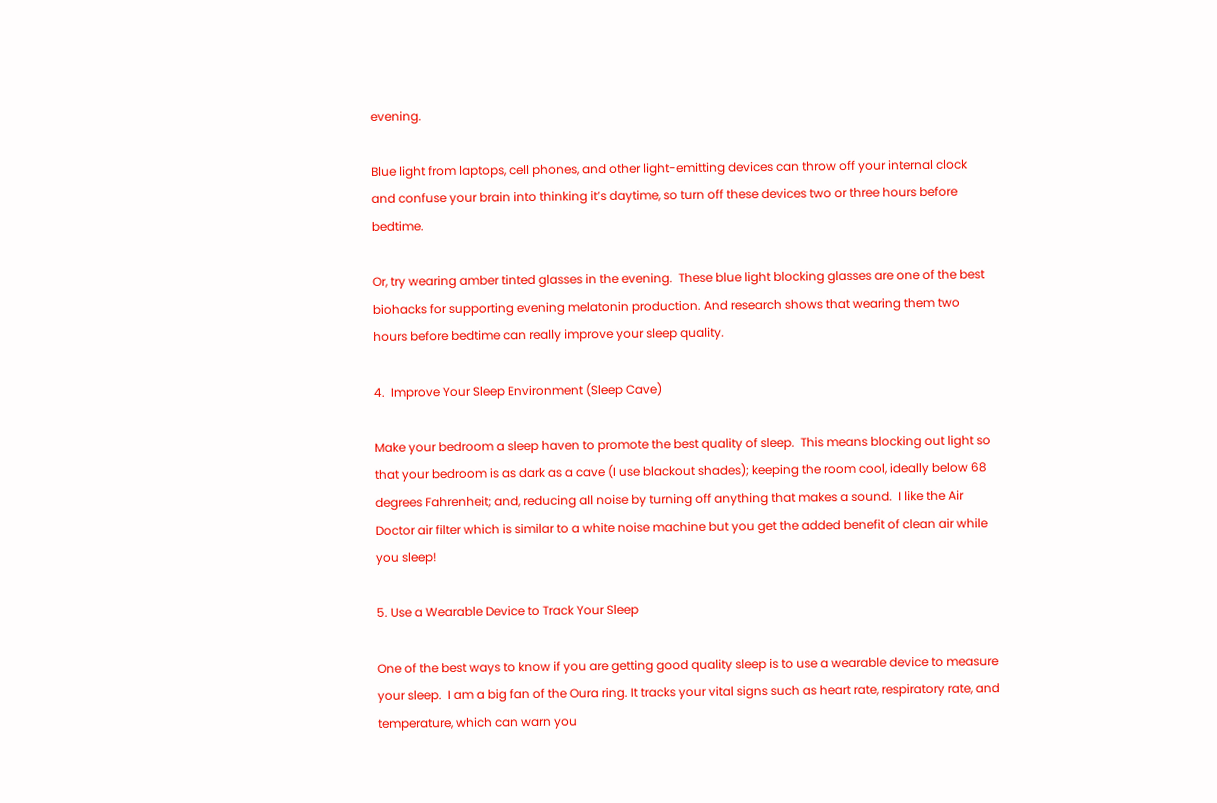evening.

Blue light from laptops, cell phones, and other light-emitting devices can throw off your internal clock and confuse your brain into thinking it’s daytime, so turn off these devices two or three hours before bedtime.

Or, try wearing amber tinted glasses in the evening.  These blue light blocking glasses are one of the best biohacks for supporting evening melatonin production. And research shows that wearing them two hours before bedtime can really improve your sleep quality.

4.  Improve Your Sleep Environment (Sleep Cave)

Make your bedroom a sleep haven to promote the best quality of sleep.  This means blocking out light so that your bedroom is as dark as a cave (I use blackout shades); keeping the room cool, ideally below 68 degrees Fahrenheit; and, reducing all noise by turning off anything that makes a sound.  I like the Air Doctor air filter which is similar to a white noise machine but you get the added benefit of clean air while you sleep!

5. Use a Wearable Device to Track Your Sleep

One of the best ways to know if you are getting good quality sleep is to use a wearable device to measure your sleep.  I am a big fan of the Oura ring. It tracks your vital signs such as heart rate, respiratory rate, and temperature, which can warn you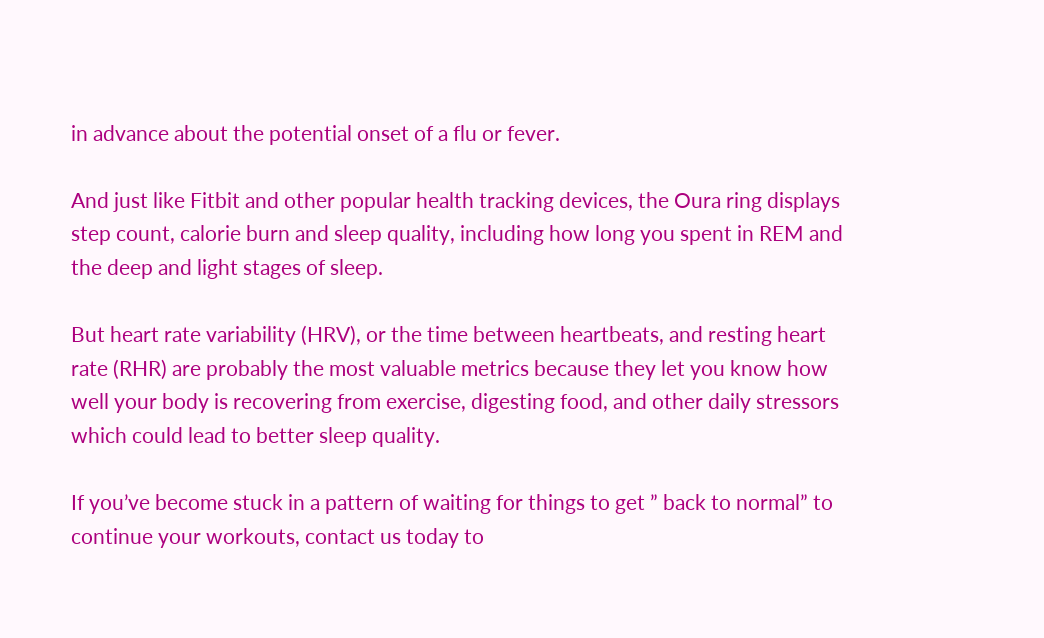in advance about the potential onset of a flu or fever.

And just like Fitbit and other popular health tracking devices, the Oura ring displays step count, calorie burn and sleep quality, including how long you spent in REM and the deep and light stages of sleep.

But heart rate variability (HRV), or the time between heartbeats, and resting heart rate (RHR) are probably the most valuable metrics because they let you know how well your body is recovering from exercise, digesting food, and other daily stressors which could lead to better sleep quality.

If you’ve become stuck in a pattern of waiting for things to get ” back to normal” to continue your workouts, contact us today to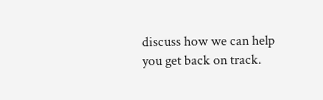discuss how we can help you get back on track.